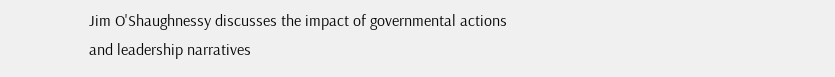Jim O'Shaughnessy discusses the impact of governmental actions and leadership narratives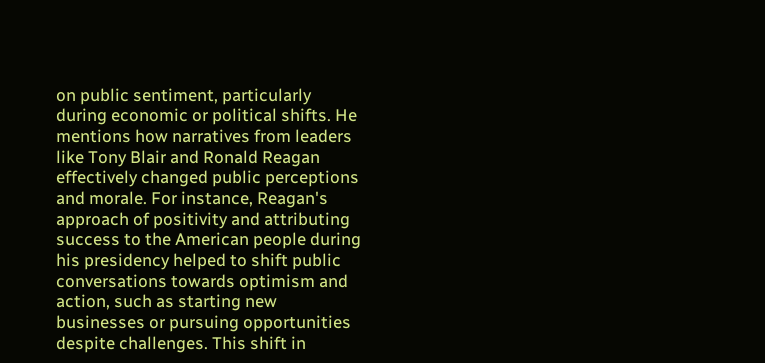on public sentiment, particularly during economic or political shifts. He mentions how narratives from leaders like Tony Blair and Ronald Reagan effectively changed public perceptions and morale. For instance, Reagan's approach of positivity and attributing success to the American people during his presidency helped to shift public conversations towards optimism and action, such as starting new businesses or pursuing opportunities despite challenges. This shift in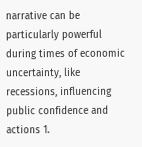narrative can be particularly powerful during times of economic uncertainty, like recessions, influencing public confidence and actions 1.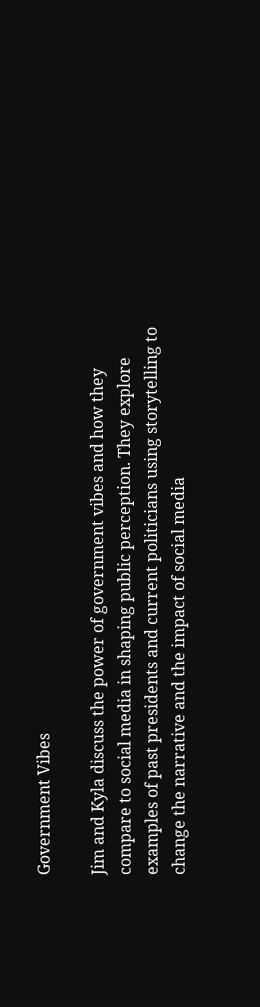Government Vibes

Jim and Kyla discuss the power of government vibes and how they compare to social media in shaping public perception. They explore examples of past presidents and current politicians using storytelling to change the narrative and the impact of social media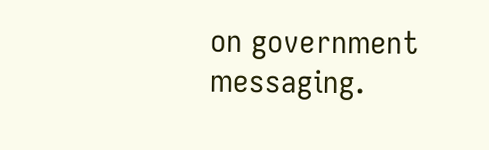on government messaging.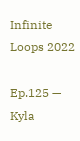Infinite Loops 2022

Ep.125 — Kyla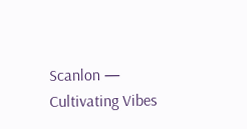Scanlon — Cultivating Vibes